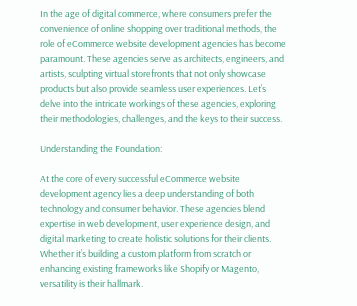In the age of digital commerce, where consumers prefer the convenience of online shopping over traditional methods, the role of eCommerce website development agencies has become paramount. These agencies serve as architects, engineers, and artists, sculpting virtual storefronts that not only showcase products but also provide seamless user experiences. Let’s delve into the intricate workings of these agencies, exploring their methodologies, challenges, and the keys to their success.

Understanding the Foundation:

At the core of every successful eCommerce website development agency lies a deep understanding of both technology and consumer behavior. These agencies blend expertise in web development, user experience design, and digital marketing to create holistic solutions for their clients. Whether it’s building a custom platform from scratch or enhancing existing frameworks like Shopify or Magento, versatility is their hallmark.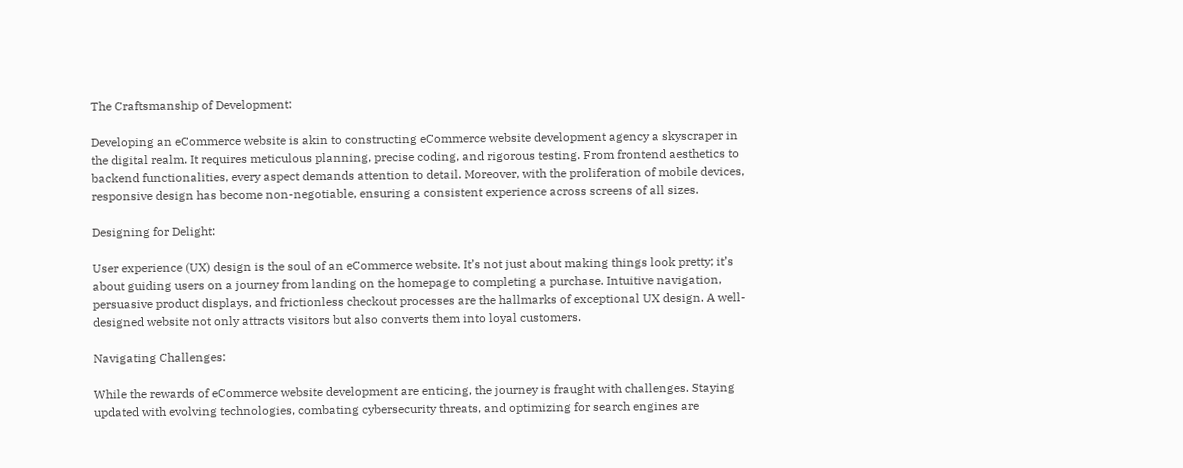The Craftsmanship of Development:

Developing an eCommerce website is akin to constructing eCommerce website development agency a skyscraper in the digital realm. It requires meticulous planning, precise coding, and rigorous testing. From frontend aesthetics to backend functionalities, every aspect demands attention to detail. Moreover, with the proliferation of mobile devices, responsive design has become non-negotiable, ensuring a consistent experience across screens of all sizes.

Designing for Delight:

User experience (UX) design is the soul of an eCommerce website. It’s not just about making things look pretty; it’s about guiding users on a journey from landing on the homepage to completing a purchase. Intuitive navigation, persuasive product displays, and frictionless checkout processes are the hallmarks of exceptional UX design. A well-designed website not only attracts visitors but also converts them into loyal customers.

Navigating Challenges:

While the rewards of eCommerce website development are enticing, the journey is fraught with challenges. Staying updated with evolving technologies, combating cybersecurity threats, and optimizing for search engines are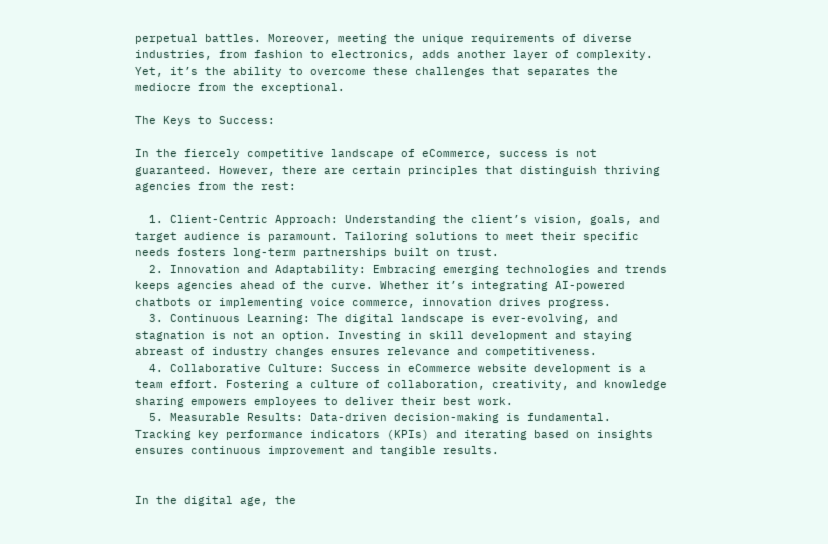perpetual battles. Moreover, meeting the unique requirements of diverse industries, from fashion to electronics, adds another layer of complexity. Yet, it’s the ability to overcome these challenges that separates the mediocre from the exceptional.

The Keys to Success:

In the fiercely competitive landscape of eCommerce, success is not guaranteed. However, there are certain principles that distinguish thriving agencies from the rest:

  1. Client-Centric Approach: Understanding the client’s vision, goals, and target audience is paramount. Tailoring solutions to meet their specific needs fosters long-term partnerships built on trust.
  2. Innovation and Adaptability: Embracing emerging technologies and trends keeps agencies ahead of the curve. Whether it’s integrating AI-powered chatbots or implementing voice commerce, innovation drives progress.
  3. Continuous Learning: The digital landscape is ever-evolving, and stagnation is not an option. Investing in skill development and staying abreast of industry changes ensures relevance and competitiveness.
  4. Collaborative Culture: Success in eCommerce website development is a team effort. Fostering a culture of collaboration, creativity, and knowledge sharing empowers employees to deliver their best work.
  5. Measurable Results: Data-driven decision-making is fundamental. Tracking key performance indicators (KPIs) and iterating based on insights ensures continuous improvement and tangible results.


In the digital age, the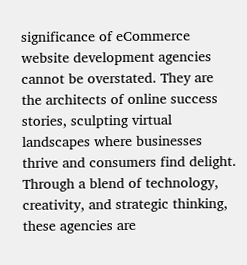significance of eCommerce website development agencies cannot be overstated. They are the architects of online success stories, sculpting virtual landscapes where businesses thrive and consumers find delight. Through a blend of technology, creativity, and strategic thinking, these agencies are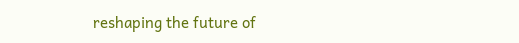reshaping the future of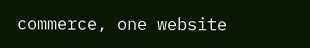commerce, one website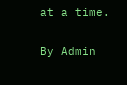at a time.

By Admin